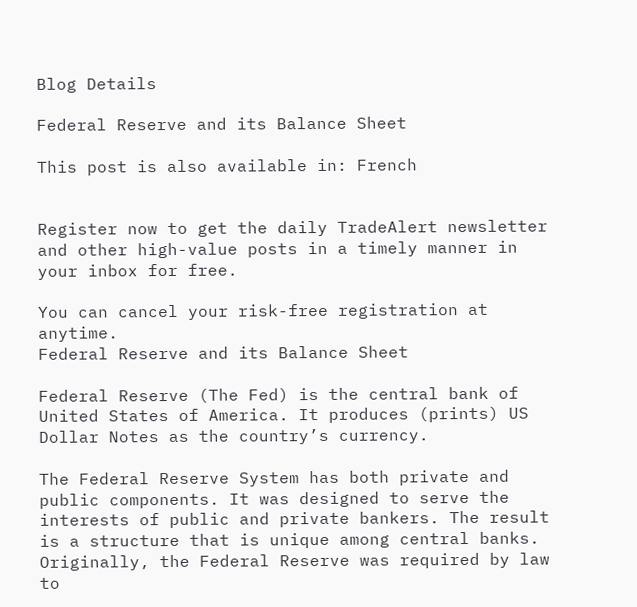Blog Details

Federal Reserve and its Balance Sheet

This post is also available in: French


Register now to get the daily TradeAlert newsletter and other high-value posts in a timely manner in your inbox for free.

You can cancel your risk-free registration at anytime.
Federal Reserve and its Balance Sheet

Federal Reserve (The Fed) is the central bank of United States of America. It produces (prints) US Dollar Notes as the country’s currency.

The Federal Reserve System has both private and public components. It was designed to serve the interests of public and private bankers. The result is a structure that is unique among central banks. Originally, the Federal Reserve was required by law to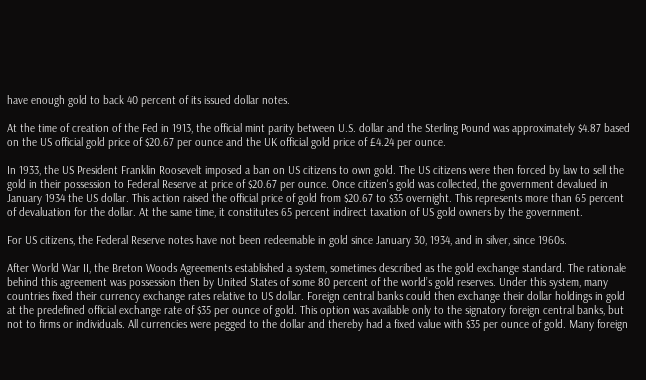have enough gold to back 40 percent of its issued dollar notes.

At the time of creation of the Fed in 1913, the official mint parity between U.S. dollar and the Sterling Pound was approximately $4.87 based on the US official gold price of $20.67 per ounce and the UK official gold price of £4.24 per ounce.

In 1933, the US President Franklin Roosevelt imposed a ban on US citizens to own gold. The US citizens were then forced by law to sell the gold in their possession to Federal Reserve at price of $20.67 per ounce. Once citizen's gold was collected, the government devalued in January 1934 the US dollar. This action raised the official price of gold from $20.67 to $35 overnight. This represents more than 65 percent of devaluation for the dollar. At the same time, it constitutes 65 percent indirect taxation of US gold owners by the government.

For US citizens, the Federal Reserve notes have not been redeemable in gold since January 30, 1934, and in silver, since 1960s.

After World War II, the Breton Woods Agreements established a system, sometimes described as the gold exchange standard. The rationale behind this agreement was possession then by United States of some 80 percent of the world’s gold reserves. Under this system, many countries fixed their currency exchange rates relative to US dollar. Foreign central banks could then exchange their dollar holdings in gold at the predefined official exchange rate of $35 per ounce of gold. This option was available only to the signatory foreign central banks, but not to firms or individuals. All currencies were pegged to the dollar and thereby had a fixed value with $35 per ounce of gold. Many foreign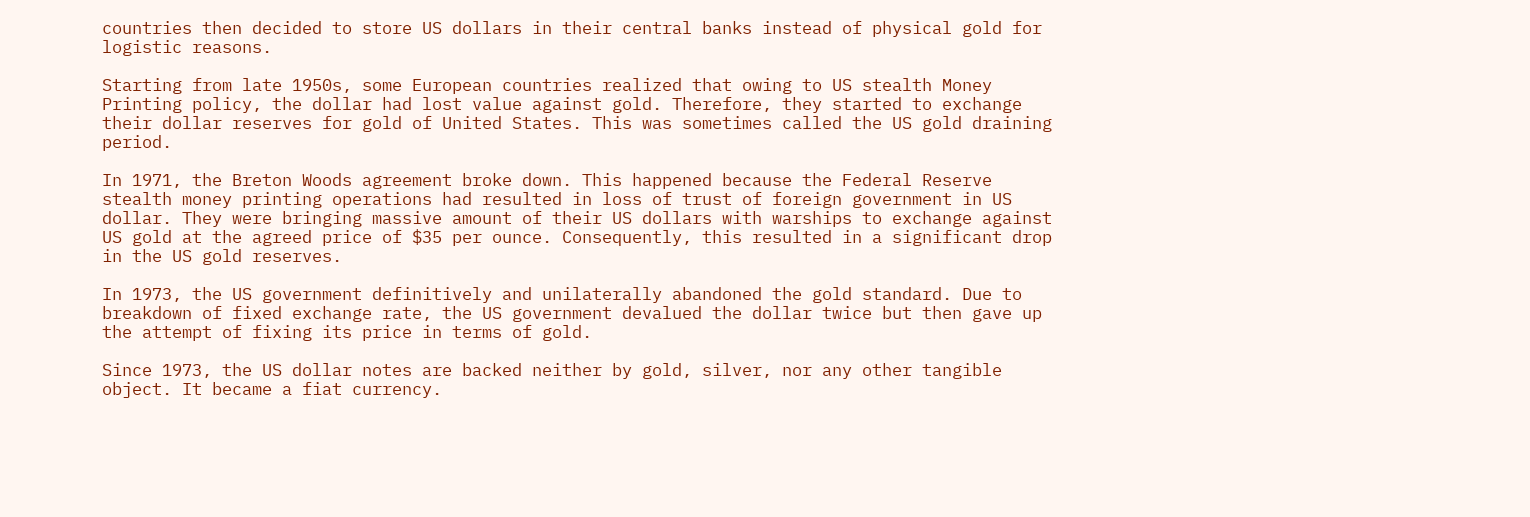countries then decided to store US dollars in their central banks instead of physical gold for logistic reasons.

Starting from late 1950s, some European countries realized that owing to US stealth Money Printing policy, the dollar had lost value against gold. Therefore, they started to exchange their dollar reserves for gold of United States. This was sometimes called the US gold draining period.

In 1971, the Breton Woods agreement broke down. This happened because the Federal Reserve stealth money printing operations had resulted in loss of trust of foreign government in US dollar. They were bringing massive amount of their US dollars with warships to exchange against US gold at the agreed price of $35 per ounce. Consequently, this resulted in a significant drop in the US gold reserves.

In 1973, the US government definitively and unilaterally abandoned the gold standard. Due to breakdown of fixed exchange rate, the US government devalued the dollar twice but then gave up the attempt of fixing its price in terms of gold.

Since 1973, the US dollar notes are backed neither by gold, silver, nor any other tangible object. It became a fiat currency.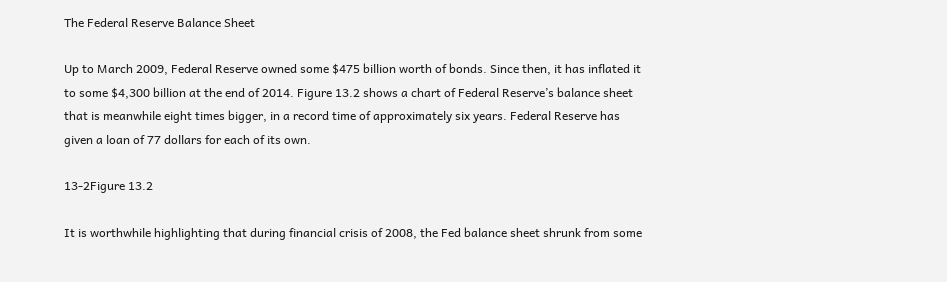The Federal Reserve Balance Sheet

Up to March 2009, Federal Reserve owned some $475 billion worth of bonds. Since then, it has inflated it to some $4,300 billion at the end of 2014. Figure 13.2 shows a chart of Federal Reserve’s balance sheet that is meanwhile eight times bigger, in a record time of approximately six years. Federal Reserve has given a loan of 77 dollars for each of its own.

13-2Figure 13.2

It is worthwhile highlighting that during financial crisis of 2008, the Fed balance sheet shrunk from some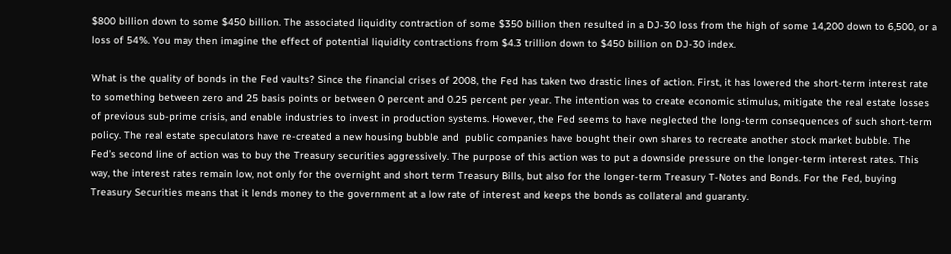$800 billion down to some $450 billion. The associated liquidity contraction of some $350 billion then resulted in a DJ-30 loss from the high of some 14,200 down to 6,500, or a loss of 54%. You may then imagine the effect of potential liquidity contractions from $4.3 trillion down to $450 billion on DJ-30 index.

What is the quality of bonds in the Fed vaults? Since the financial crises of 2008, the Fed has taken two drastic lines of action. First, it has lowered the short-term interest rate to something between zero and 25 basis points or between 0 percent and 0.25 percent per year. The intention was to create economic stimulus, mitigate the real estate losses of previous sub-prime crisis, and enable industries to invest in production systems. However, the Fed seems to have neglected the long-term consequences of such short-term policy. The real estate speculators have re-created a new housing bubble and  public companies have bought their own shares to recreate another stock market bubble. The Fed’s second line of action was to buy the Treasury securities aggressively. The purpose of this action was to put a downside pressure on the longer-term interest rates. This way, the interest rates remain low, not only for the overnight and short term Treasury Bills, but also for the longer-term Treasury T-Notes and Bonds. For the Fed, buying Treasury Securities means that it lends money to the government at a low rate of interest and keeps the bonds as collateral and guaranty.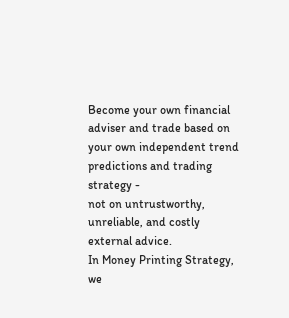Become your own financial adviser and trade based on your own independent trend predictions and trading strategy -
not on untrustworthy, unreliable, and costly external advice.
In Money Printing Strategy, we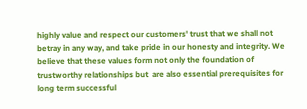highly value and respect our customers' trust that we shall not betray in any way, and take pride in our honesty and integrity. We believe that these values form not only the foundation of trustworthy relationships but  are also essential prerequisites for long term successful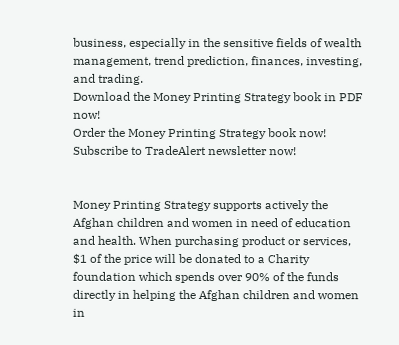business, especially in the sensitive fields of wealth management, trend prediction, finances, investing, and trading.
Download the Money Printing Strategy book in PDF now!
Order the Money Printing Strategy book now!
Subscribe to TradeAlert newsletter now!


Money Printing Strategy supports actively the Afghan children and women in need of education and health. When purchasing product or services, $1 of the price will be donated to a Charity foundation which spends over 90% of the funds directly in helping the Afghan children and women in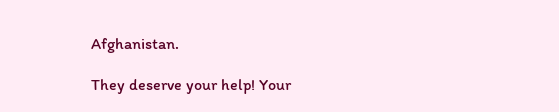Afghanistan.

They deserve your help! Your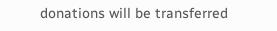donations will be transferred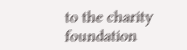to the charity foundation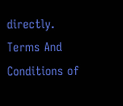directly.
Terms And Conditions of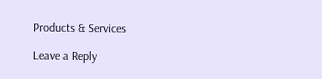Products & Services

Leave a Reply